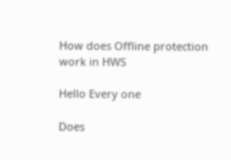How does Offline protection work in HWS

Hello Every one

Does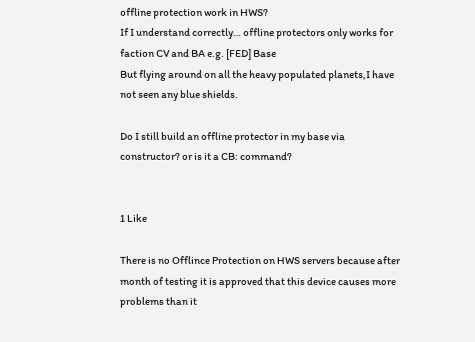offline protection work in HWS?
If I understand correctly… offline protectors only works for faction CV and BA e.g. [FED] Base
But flying around on all the heavy populated planets,I have not seen any blue shields.

Do I still build an offline protector in my base via constructor? or is it a CB: command?


1 Like

There is no Offlince Protection on HWS servers because after month of testing it is approved that this device causes more problems than it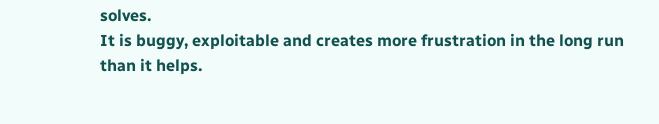solves.
It is buggy, exploitable and creates more frustration in the long run than it helps.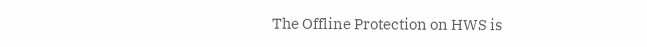The Offline Protection on HWS is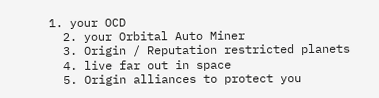1. your OCD
  2. your Orbital Auto Miner
  3. Origin / Reputation restricted planets
  4. live far out in space
  5. Origin alliances to protect you